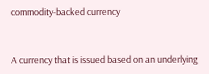commodity-backed currency


A currency that is issued based on an underlying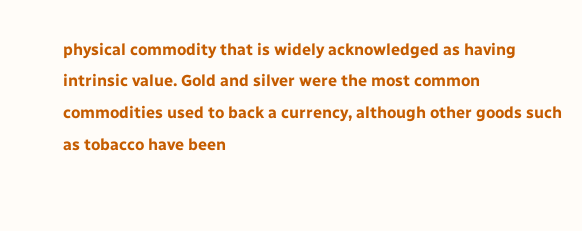physical commodity that is widely acknowledged as having intrinsic value. Gold and silver were the most common commodities used to back a currency, although other goods such as tobacco have been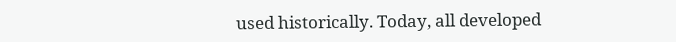used historically. Today, all developed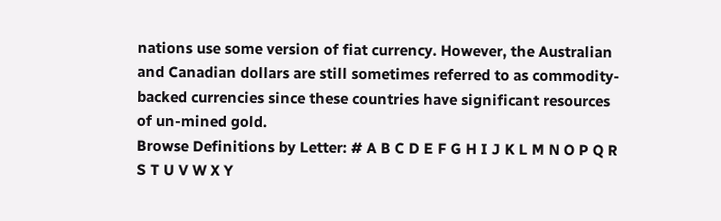nations use some version of fiat currency. However, the Australian and Canadian dollars are still sometimes referred to as commodity-backed currencies since these countries have significant resources of un-mined gold.
Browse Definitions by Letter: # A B C D E F G H I J K L M N O P Q R S T U V W X Y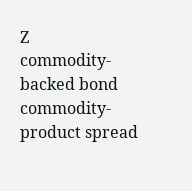Z
commodity-backed bond commodity-product spread